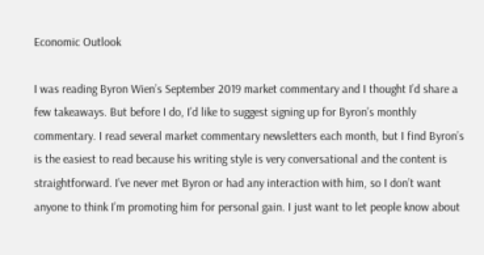Economic Outlook

I was reading Byron Wien’s September 2019 market commentary and I thought I’d share a few takeaways. But before I do, I’d like to suggest signing up for Byron’s monthly commentary. I read several market commentary newsletters each month, but I find Byron’s is the easiest to read because his writing style is very conversational and the content is straightforward. I’ve never met Byron or had any interaction with him, so I don’t want anyone to think I’m promoting him for personal gain. I just want to let people know about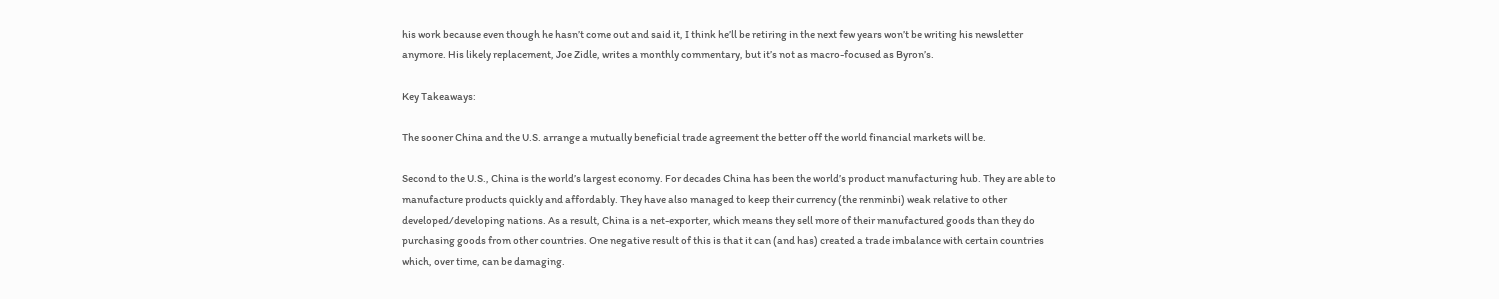his work because even though he hasn’t come out and said it, I think he’ll be retiring in the next few years won’t be writing his newsletter anymore. His likely replacement, Joe Zidle, writes a monthly commentary, but it’s not as macro-focused as Byron’s.

Key Takeaways:

The sooner China and the U.S. arrange a mutually beneficial trade agreement the better off the world financial markets will be.

Second to the U.S., China is the world’s largest economy. For decades China has been the world’s product manufacturing hub. They are able to manufacture products quickly and affordably. They have also managed to keep their currency (the renminbi) weak relative to other developed/developing nations. As a result, China is a net-exporter, which means they sell more of their manufactured goods than they do purchasing goods from other countries. One negative result of this is that it can (and has) created a trade imbalance with certain countries which, over time, can be damaging.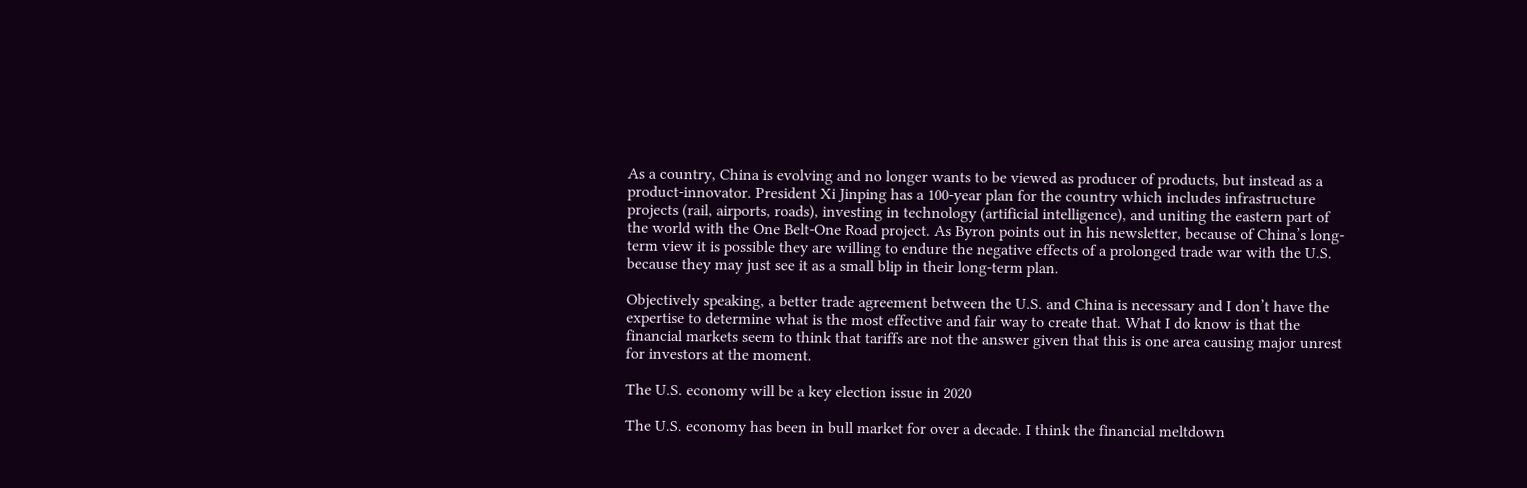As a country, China is evolving and no longer wants to be viewed as producer of products, but instead as a product-innovator. President Xi Jinping has a 100-year plan for the country which includes infrastructure projects (rail, airports, roads), investing in technology (artificial intelligence), and uniting the eastern part of the world with the One Belt-One Road project. As Byron points out in his newsletter, because of China’s long-term view it is possible they are willing to endure the negative effects of a prolonged trade war with the U.S. because they may just see it as a small blip in their long-term plan.

Objectively speaking, a better trade agreement between the U.S. and China is necessary and I don’t have the expertise to determine what is the most effective and fair way to create that. What I do know is that the financial markets seem to think that tariffs are not the answer given that this is one area causing major unrest for investors at the moment.

The U.S. economy will be a key election issue in 2020

The U.S. economy has been in bull market for over a decade. I think the financial meltdown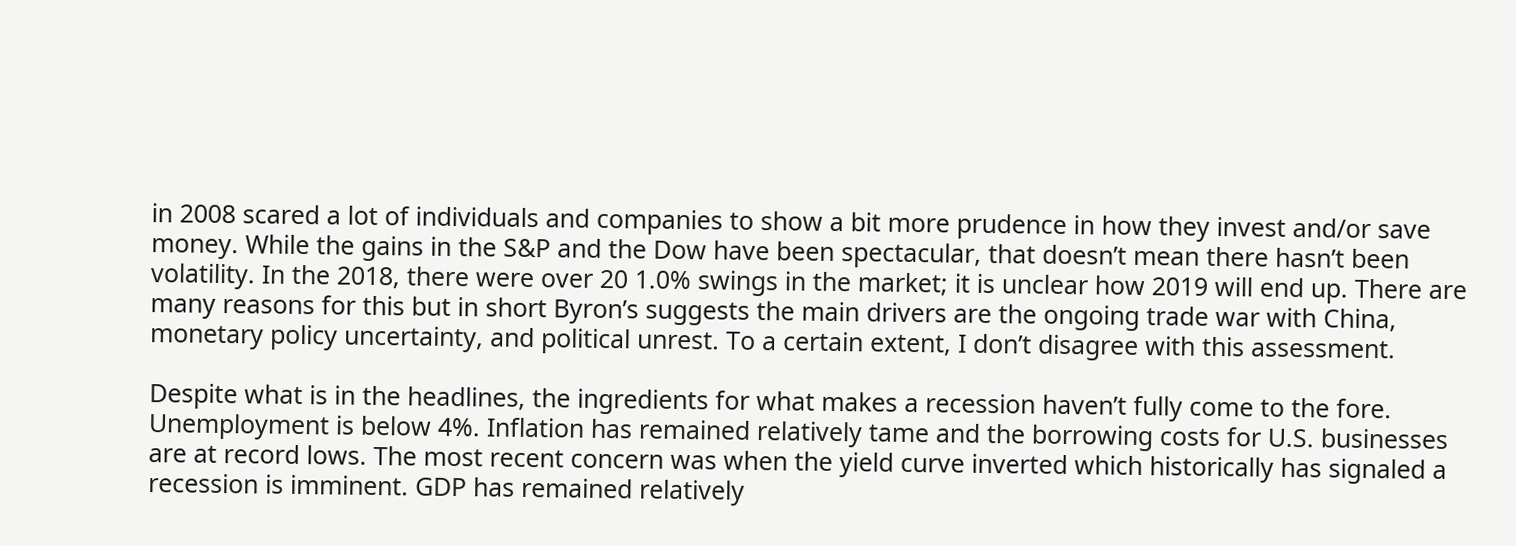in 2008 scared a lot of individuals and companies to show a bit more prudence in how they invest and/or save money. While the gains in the S&P and the Dow have been spectacular, that doesn’t mean there hasn’t been volatility. In the 2018, there were over 20 1.0% swings in the market; it is unclear how 2019 will end up. There are many reasons for this but in short Byron’s suggests the main drivers are the ongoing trade war with China, monetary policy uncertainty, and political unrest. To a certain extent, I don’t disagree with this assessment.

Despite what is in the headlines, the ingredients for what makes a recession haven’t fully come to the fore. Unemployment is below 4%. Inflation has remained relatively tame and the borrowing costs for U.S. businesses are at record lows. The most recent concern was when the yield curve inverted which historically has signaled a recession is imminent. GDP has remained relatively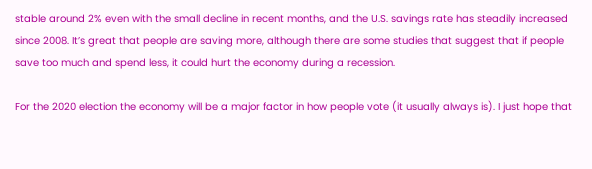stable around 2% even with the small decline in recent months, and the U.S. savings rate has steadily increased since 2008. It’s great that people are saving more, although there are some studies that suggest that if people save too much and spend less, it could hurt the economy during a recession.

For the 2020 election the economy will be a major factor in how people vote (it usually always is). I just hope that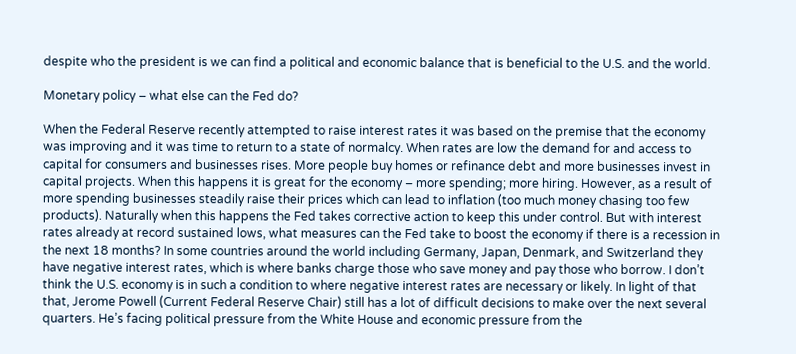despite who the president is we can find a political and economic balance that is beneficial to the U.S. and the world.

Monetary policy – what else can the Fed do?

When the Federal Reserve recently attempted to raise interest rates it was based on the premise that the economy was improving and it was time to return to a state of normalcy. When rates are low the demand for and access to capital for consumers and businesses rises. More people buy homes or refinance debt and more businesses invest in capital projects. When this happens it is great for the economy – more spending; more hiring. However, as a result of more spending businesses steadily raise their prices which can lead to inflation (too much money chasing too few products). Naturally when this happens the Fed takes corrective action to keep this under control. But with interest rates already at record sustained lows, what measures can the Fed take to boost the economy if there is a recession in the next 18 months? In some countries around the world including Germany, Japan, Denmark, and Switzerland they have negative interest rates, which is where banks charge those who save money and pay those who borrow. I don’t think the U.S. economy is in such a condition to where negative interest rates are necessary or likely. In light of that that, Jerome Powell (Current Federal Reserve Chair) still has a lot of difficult decisions to make over the next several quarters. He’s facing political pressure from the White House and economic pressure from the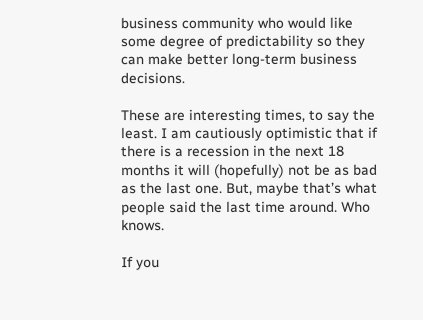business community who would like some degree of predictability so they can make better long-term business decisions.

These are interesting times, to say the least. I am cautiously optimistic that if there is a recession in the next 18 months it will (hopefully) not be as bad as the last one. But, maybe that’s what people said the last time around. Who knows.

If you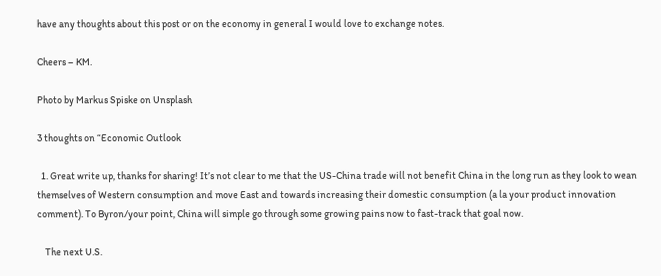have any thoughts about this post or on the economy in general I would love to exchange notes.

Cheers – KM.

Photo by Markus Spiske on Unsplash

3 thoughts on “Economic Outlook

  1. Great write up, thanks for sharing! It’s not clear to me that the US-China trade will not benefit China in the long run as they look to wean themselves of Western consumption and move East and towards increasing their domestic consumption (a la your product innovation comment). To Byron/your point, China will simple go through some growing pains now to fast-track that goal now.

    The next U.S.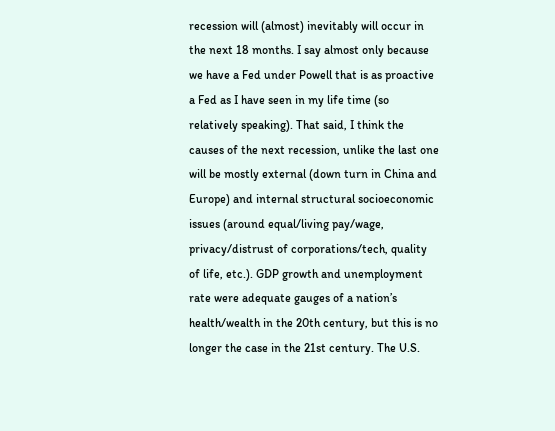recession will (almost) inevitably will occur in the next 18 months. I say almost only because we have a Fed under Powell that is as proactive a Fed as I have seen in my life time (so relatively speaking). That said, I think the causes of the next recession, unlike the last one will be mostly external (down turn in China and Europe) and internal structural socioeconomic issues (around equal/living pay/wage, privacy/distrust of corporations/tech, quality of life, etc.). GDP growth and unemployment rate were adequate gauges of a nation’s health/wealth in the 20th century, but this is no longer the case in the 21st century. The U.S.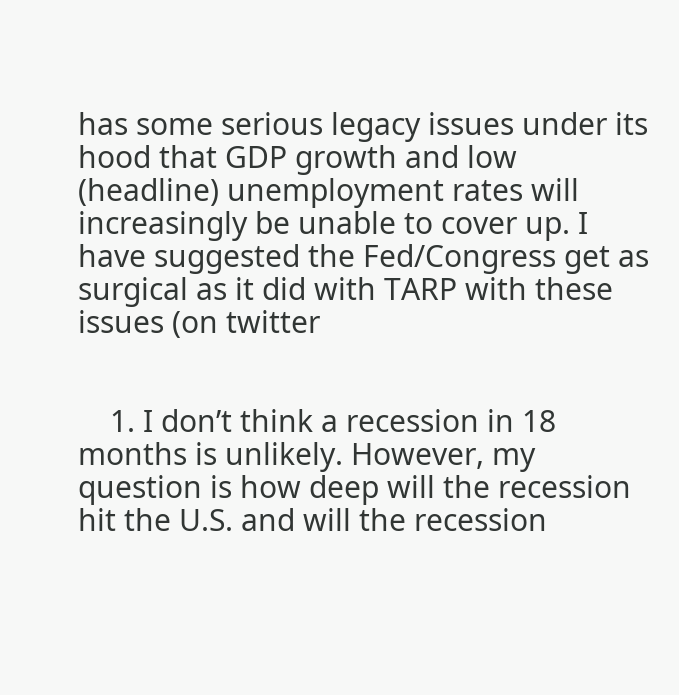has some serious legacy issues under its hood that GDP growth and low (headline) unemployment rates will increasingly be unable to cover up. I have suggested the Fed/Congress get as surgical as it did with TARP with these issues (on twitter


    1. I don’t think a recession in 18 months is unlikely. However, my question is how deep will the recession hit the U.S. and will the recession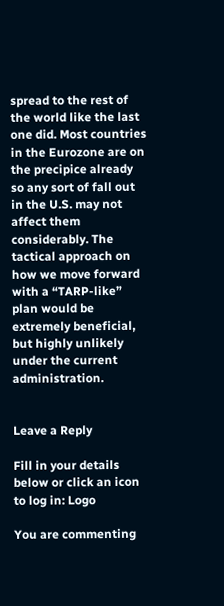spread to the rest of the world like the last one did. Most countries in the Eurozone are on the precipice already so any sort of fall out in the U.S. may not affect them considerably. The tactical approach on how we move forward with a “TARP-like” plan would be extremely beneficial, but highly unlikely under the current administration.


Leave a Reply

Fill in your details below or click an icon to log in: Logo

You are commenting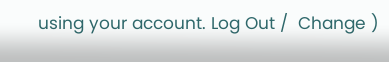using your account. Log Out /  Change )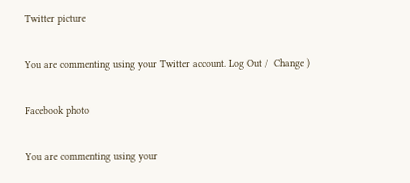Twitter picture

You are commenting using your Twitter account. Log Out /  Change )

Facebook photo

You are commenting using your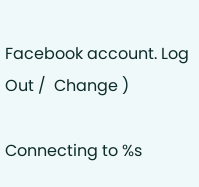Facebook account. Log Out /  Change )

Connecting to %s